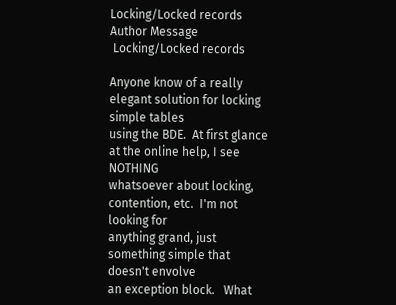Locking/Locked records
Author Message
 Locking/Locked records

Anyone know of a really elegant solution for locking simple tables
using the BDE.  At first glance at the online help, I see NOTHING
whatsoever about locking, contention, etc.  I'm not looking for
anything grand, just something simple that doesn't envolve
an exception block.   What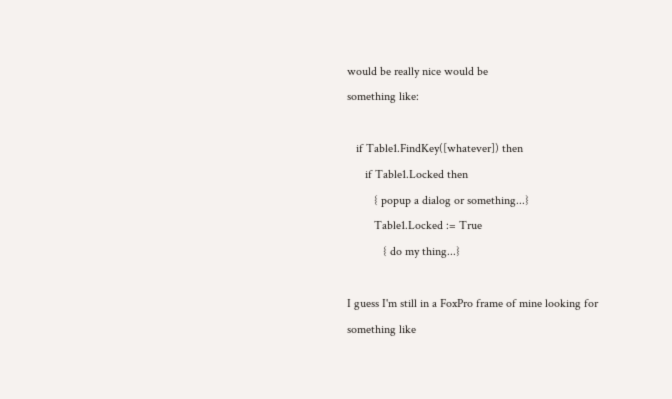would be really nice would be
something like:

   if Table1.FindKey([whatever]) then
      if Table1.Locked then
         { popup a dialog or something...}
         Table1.Locked := True
            { do my thing...}

I guess I'm still in a FoxPro frame of mine looking for something like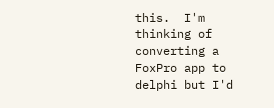this.  I'm thinking of converting a FoxPro app to delphi but I'd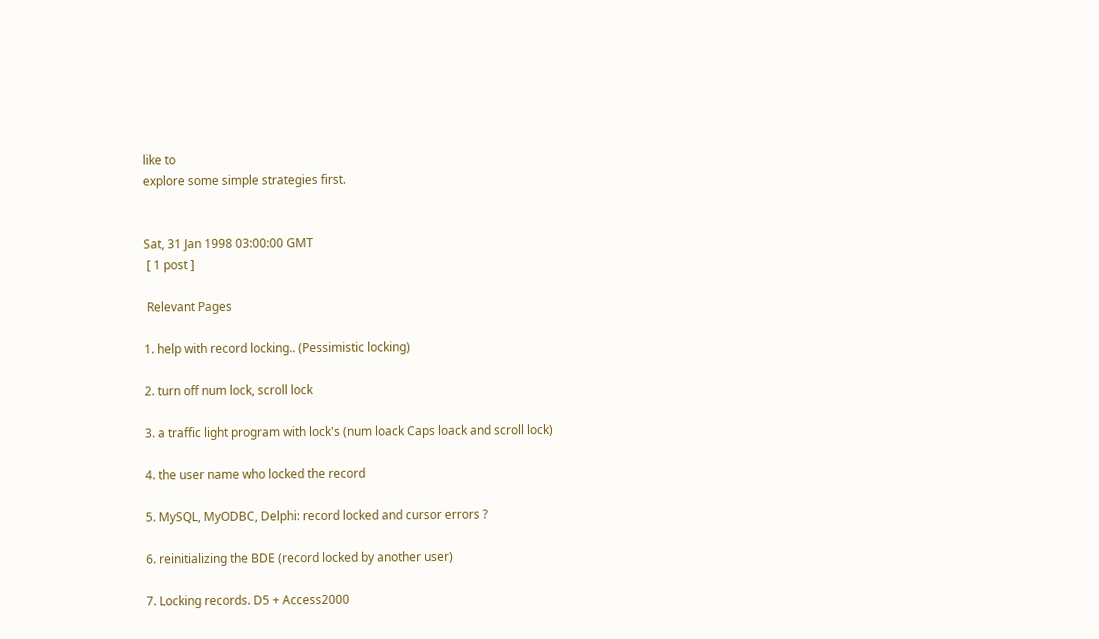like to
explore some simple strategies first.


Sat, 31 Jan 1998 03:00:00 GMT
 [ 1 post ]

 Relevant Pages

1. help with record locking.. (Pessimistic locking)

2. turn off num lock, scroll lock

3. a traffic light program with lock's (num loack Caps loack and scroll lock)

4. the user name who locked the record

5. MySQL, MyODBC, Delphi: record locked and cursor errors ?

6. reinitializing the BDE (record locked by another user)

7. Locking records. D5 + Access2000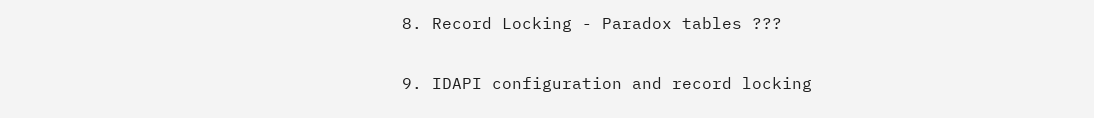8. Record Locking - Paradox tables ???

9. IDAPI configuration and record locking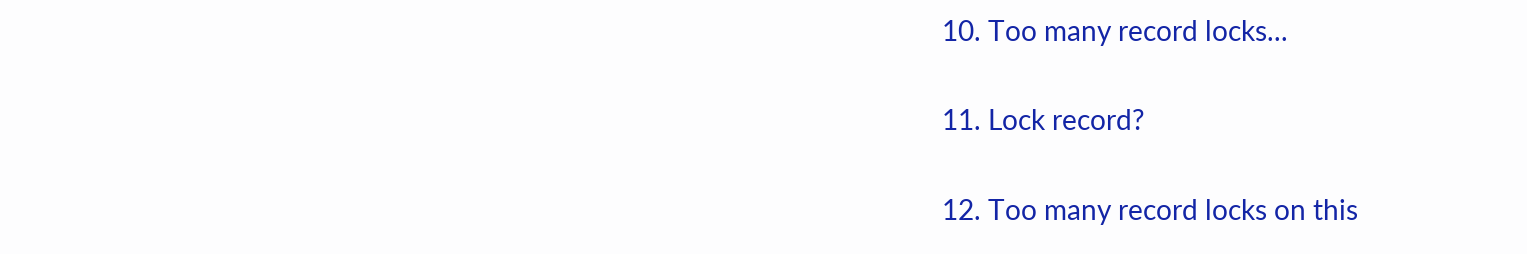10. Too many record locks...

11. Lock record?

12. Too many record locks on this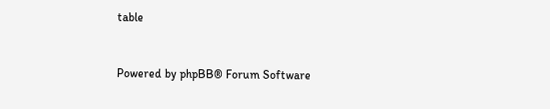table


Powered by phpBB® Forum Software